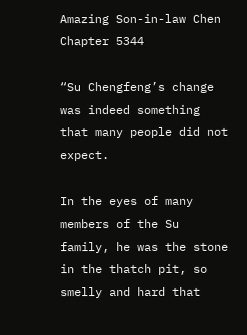Amazing Son-in-law Chen Chapter 5344

“Su Chengfeng’s change was indeed something that many people did not expect.

In the eyes of many members of the Su family, he was the stone in the thatch pit, so smelly and hard that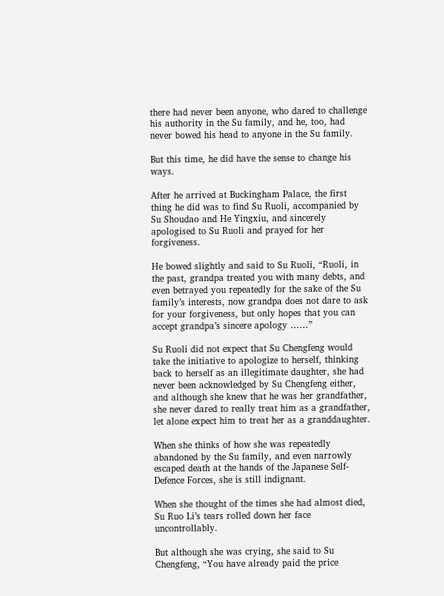there had never been anyone, who dared to challenge his authority in the Su family, and he, too, had never bowed his head to anyone in the Su family.

But this time, he did have the sense to change his ways.

After he arrived at Buckingham Palace, the first thing he did was to find Su Ruoli, accompanied by Su Shoudao and He Yingxiu, and sincerely apologised to Su Ruoli and prayed for her forgiveness.

He bowed slightly and said to Su Ruoli, “Ruoli, in the past, grandpa treated you with many debts, and even betrayed you repeatedly for the sake of the Su family’s interests, now grandpa does not dare to ask for your forgiveness, but only hopes that you can accept grandpa’s sincere apology ……”

Su Ruoli did not expect that Su Chengfeng would take the initiative to apologize to herself, thinking back to herself as an illegitimate daughter, she had never been acknowledged by Su Chengfeng either, and although she knew that he was her grandfather, she never dared to really treat him as a grandfather, let alone expect him to treat her as a granddaughter.

When she thinks of how she was repeatedly abandoned by the Su family, and even narrowly escaped death at the hands of the Japanese Self-Defence Forces, she is still indignant.

When she thought of the times she had almost died, Su Ruo Li’s tears rolled down her face uncontrollably.

But although she was crying, she said to Su Chengfeng, “You have already paid the price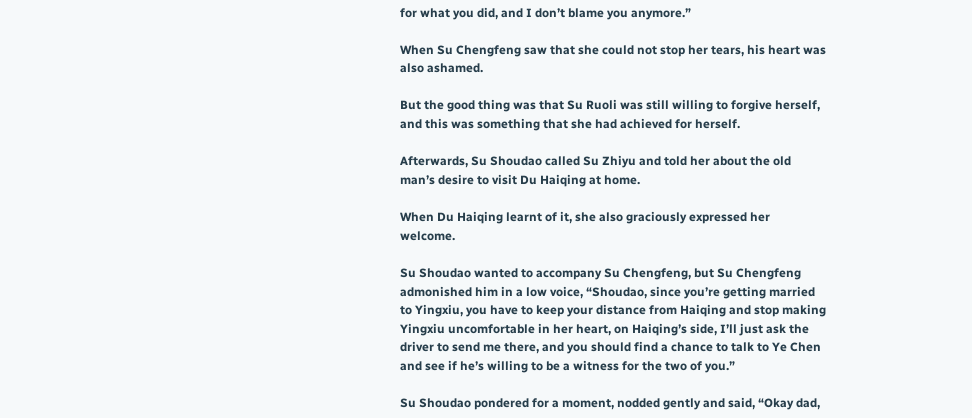for what you did, and I don’t blame you anymore.”

When Su Chengfeng saw that she could not stop her tears, his heart was also ashamed.

But the good thing was that Su Ruoli was still willing to forgive herself, and this was something that she had achieved for herself.

Afterwards, Su Shoudao called Su Zhiyu and told her about the old man’s desire to visit Du Haiqing at home.

When Du Haiqing learnt of it, she also graciously expressed her welcome.

Su Shoudao wanted to accompany Su Chengfeng, but Su Chengfeng admonished him in a low voice, “Shoudao, since you’re getting married to Yingxiu, you have to keep your distance from Haiqing and stop making Yingxiu uncomfortable in her heart, on Haiqing’s side, I’ll just ask the driver to send me there, and you should find a chance to talk to Ye Chen and see if he’s willing to be a witness for the two of you.”

Su Shoudao pondered for a moment, nodded gently and said, “Okay dad,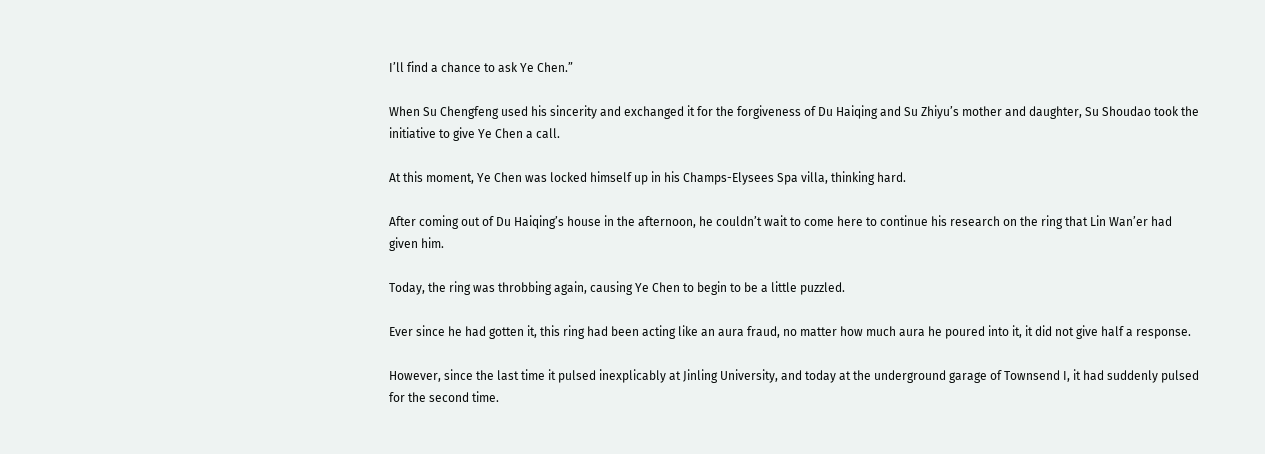I’ll find a chance to ask Ye Chen.”

When Su Chengfeng used his sincerity and exchanged it for the forgiveness of Du Haiqing and Su Zhiyu’s mother and daughter, Su Shoudao took the initiative to give Ye Chen a call.

At this moment, Ye Chen was locked himself up in his Champs-Elysees Spa villa, thinking hard.

After coming out of Du Haiqing’s house in the afternoon, he couldn’t wait to come here to continue his research on the ring that Lin Wan’er had given him.

Today, the ring was throbbing again, causing Ye Chen to begin to be a little puzzled.

Ever since he had gotten it, this ring had been acting like an aura fraud, no matter how much aura he poured into it, it did not give half a response.

However, since the last time it pulsed inexplicably at Jinling University, and today at the underground garage of Townsend I, it had suddenly pulsed for the second time.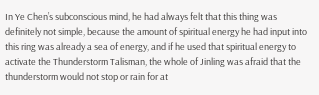In Ye Chen’s subconscious mind, he had always felt that this thing was definitely not simple, because the amount of spiritual energy he had input into this ring was already a sea of energy, and if he used that spiritual energy to activate the Thunderstorm Talisman, the whole of Jinling was afraid that the thunderstorm would not stop or rain for at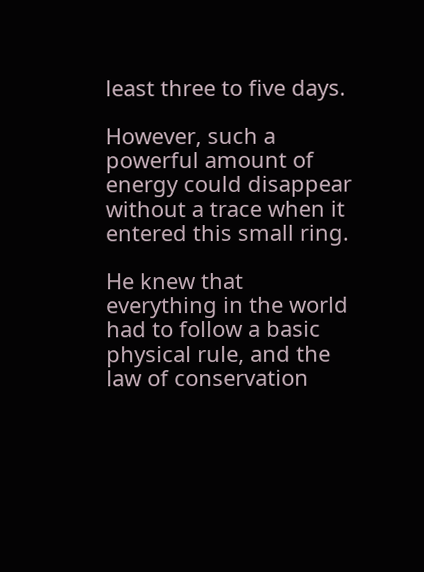least three to five days.

However, such a powerful amount of energy could disappear without a trace when it entered this small ring.

He knew that everything in the world had to follow a basic physical rule, and the law of conservation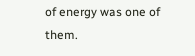of energy was one of them.